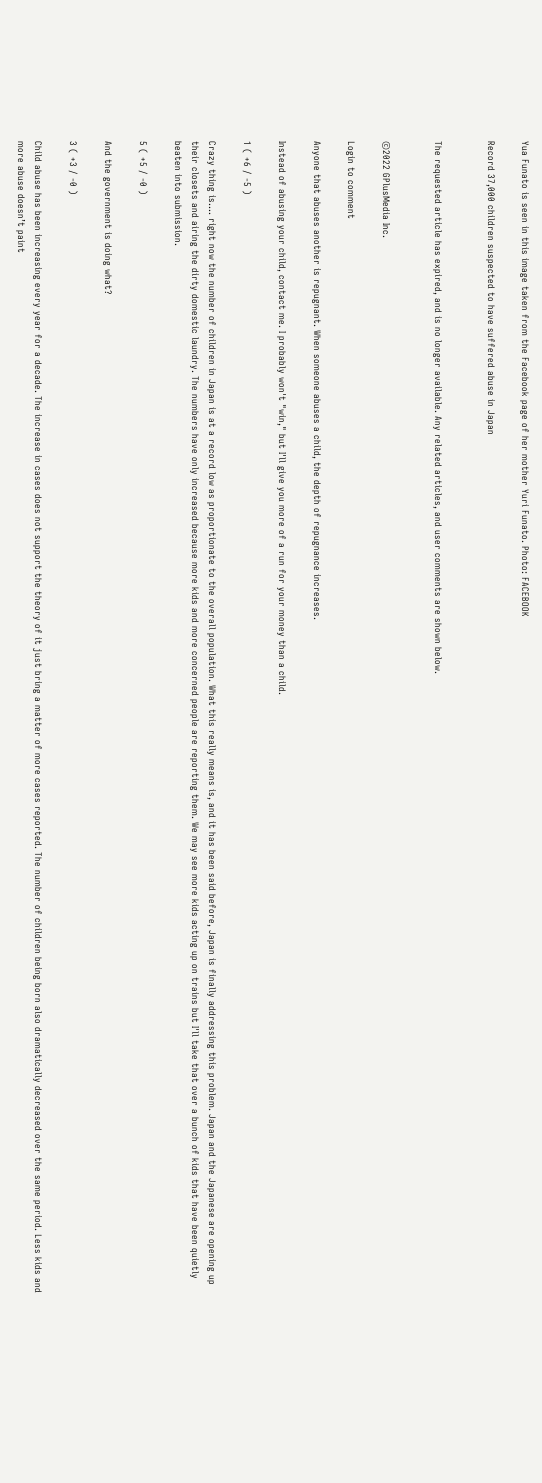Yua Funato is seen in this image taken from the Facebook page of her mother Yuri Funato. Photo: FACEBOOK

Record 37,000 children suspected to have suffered abuse in Japan


The requested article has expired, and is no longer available. Any related articles, and user comments are shown below.


©2022 GPlusMedia Inc.

Login to comment

Anyone that abuses another is repugnant. When someone abuses a child, the depth of repugnance increases.

Instead of abusing your child, contact me. I probably won't "win," but I'll give you more of a run for your money than a child.

1 ( +6 / -5 )

Crazy thing is.... right now the number of children in Japan is at a record low as proportionate to the overall population. What this really means is, and it has been said before, Japan is finally addressing this problem. Japan and the Japanese are opening up their closets and airing the dirty domestic laundry. The numbers have only increased because more kids and more concerned people are reporting them. We may see more kids acting up on trains but I'll take that over a bunch of kids that have been quietly beaten into submission.

5 ( +5 / -0 )

And the government is doing what?

3 ( +3 / -0 )

Child abuse has been increasing every year for a decade. The increase in cases does not support the theory of it just bring a matter of more cases reported. The number of children being born also dramatically decreased over the same period. Less kids and more abuse doesn’t paint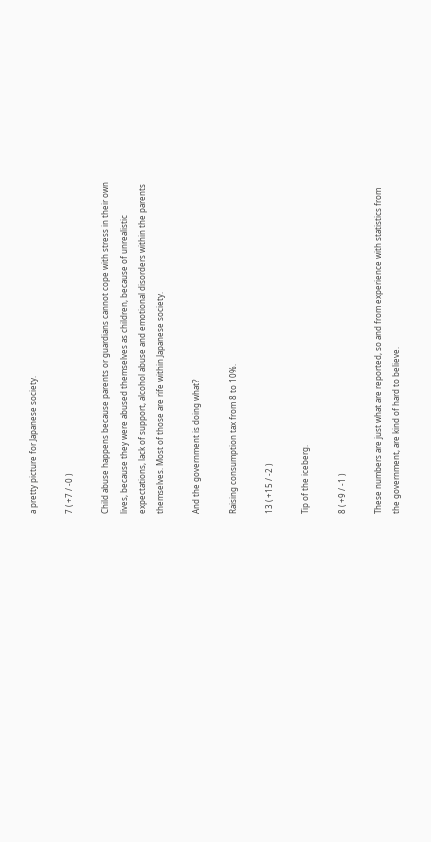a pretty picture for Japanese society.

7 ( +7 / -0 )

Child abuse happens because parents or guardians cannot cope with stress in their own lives, because they were abused themselves as children, because of unrealistic expectations, lack of support, alcohol abuse and emotional disorders within the parents themselves. Most of those are rife within Japanese society.

And the government is doing what?

Raising consumption tax from 8 to 10%.

13 ( +15 / -2 )

Tip of the iceberg.

8 ( +9 / -1 )

These numbers are just what are reported, so and from experience with statistics from the government, are kind of hard to believe.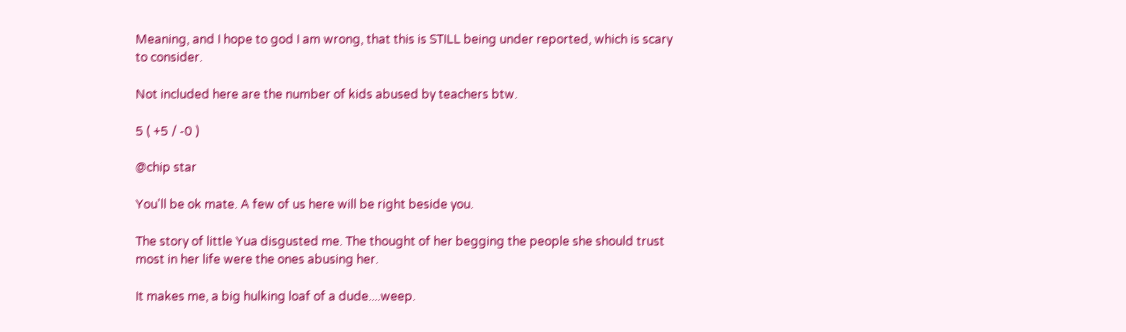Meaning, and I hope to god I am wrong, that this is STILL being under reported, which is scary to consider.

Not included here are the number of kids abused by teachers btw.

5 ( +5 / -0 )

@chip star

You'll be ok mate. A few of us here will be right beside you.

The story of little Yua disgusted me. The thought of her begging the people she should trust most in her life were the ones abusing her.

It makes me, a big hulking loaf of a dude....weep.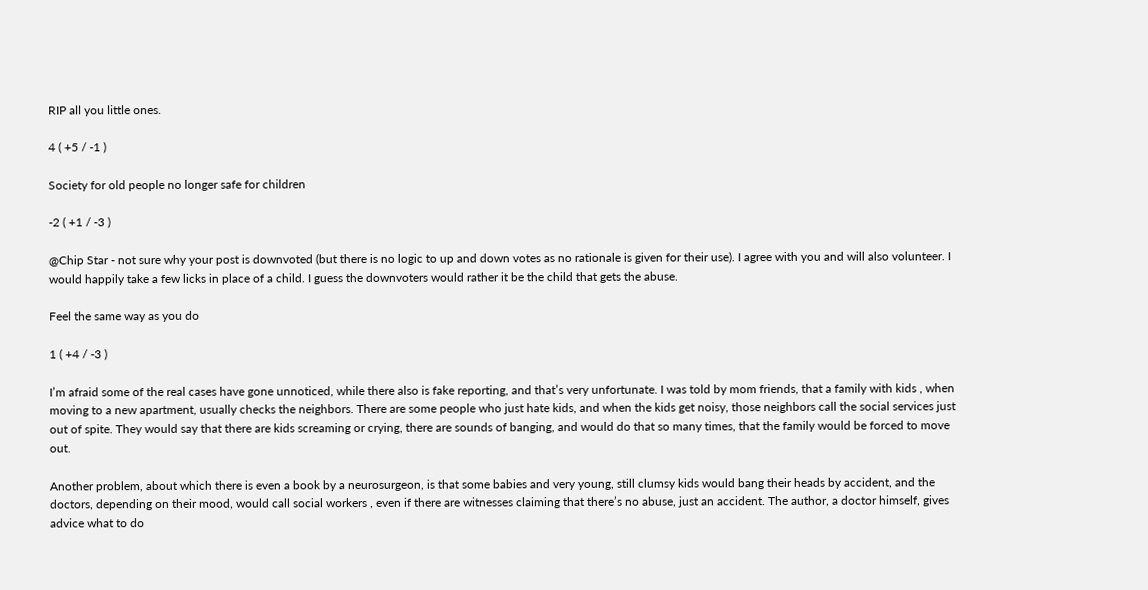RIP all you little ones.

4 ( +5 / -1 )

Society for old people no longer safe for children

-2 ( +1 / -3 )

@Chip Star - not sure why your post is downvoted (but there is no logic to up and down votes as no rationale is given for their use). I agree with you and will also volunteer. I would happily take a few licks in place of a child. I guess the downvoters would rather it be the child that gets the abuse.

Feel the same way as you do

1 ( +4 / -3 )

I’m afraid some of the real cases have gone unnoticed, while there also is fake reporting, and that’s very unfortunate. I was told by mom friends, that a family with kids , when moving to a new apartment, usually checks the neighbors. There are some people who just hate kids, and when the kids get noisy, those neighbors call the social services just out of spite. They would say that there are kids screaming or crying, there are sounds of banging, and would do that so many times, that the family would be forced to move out.

Another problem, about which there is even a book by a neurosurgeon, is that some babies and very young, still clumsy kids would bang their heads by accident, and the doctors, depending on their mood, would call social workers , even if there are witnesses claiming that there’s no abuse, just an accident. The author, a doctor himself, gives advice what to do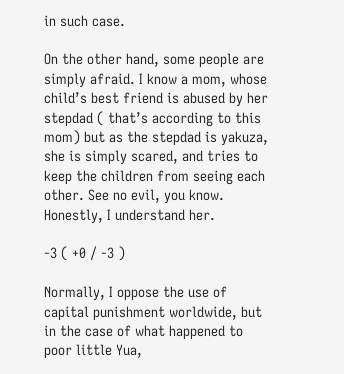in such case.

On the other hand, some people are simply afraid. I know a mom, whose child’s best friend is abused by her stepdad ( that’s according to this mom) but as the stepdad is yakuza, she is simply scared, and tries to keep the children from seeing each other. See no evil, you know. Honestly, I understand her.

-3 ( +0 / -3 )

Normally, I oppose the use of capital punishment worldwide, but in the case of what happened to poor little Yua,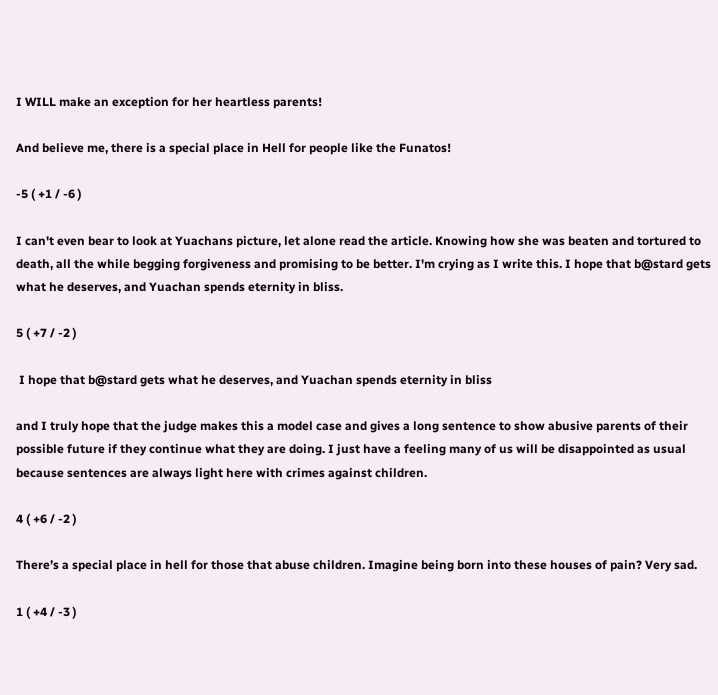I WILL make an exception for her heartless parents!

And believe me, there is a special place in Hell for people like the Funatos!

-5 ( +1 / -6 )

I can't even bear to look at Yuachans picture, let alone read the article. Knowing how she was beaten and tortured to death, all the while begging forgiveness and promising to be better. I'm crying as I write this. I hope that b@stard gets what he deserves, and Yuachan spends eternity in bliss.

5 ( +7 / -2 )

 I hope that b@stard gets what he deserves, and Yuachan spends eternity in bliss

and I truly hope that the judge makes this a model case and gives a long sentence to show abusive parents of their possible future if they continue what they are doing. I just have a feeling many of us will be disappointed as usual because sentences are always light here with crimes against children.

4 ( +6 / -2 )

There’s a special place in hell for those that abuse children. Imagine being born into these houses of pain? Very sad.

1 ( +4 / -3 )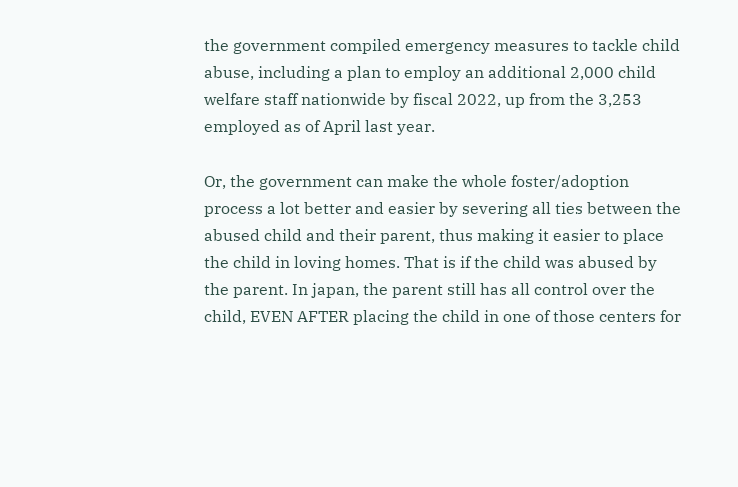the government compiled emergency measures to tackle child abuse, including a plan to employ an additional 2,000 child welfare staff nationwide by fiscal 2022, up from the 3,253 employed as of April last year.

Or, the government can make the whole foster/adoption process a lot better and easier by severing all ties between the abused child and their parent, thus making it easier to place the child in loving homes. That is if the child was abused by the parent. In japan, the parent still has all control over the child, EVEN AFTER placing the child in one of those centers for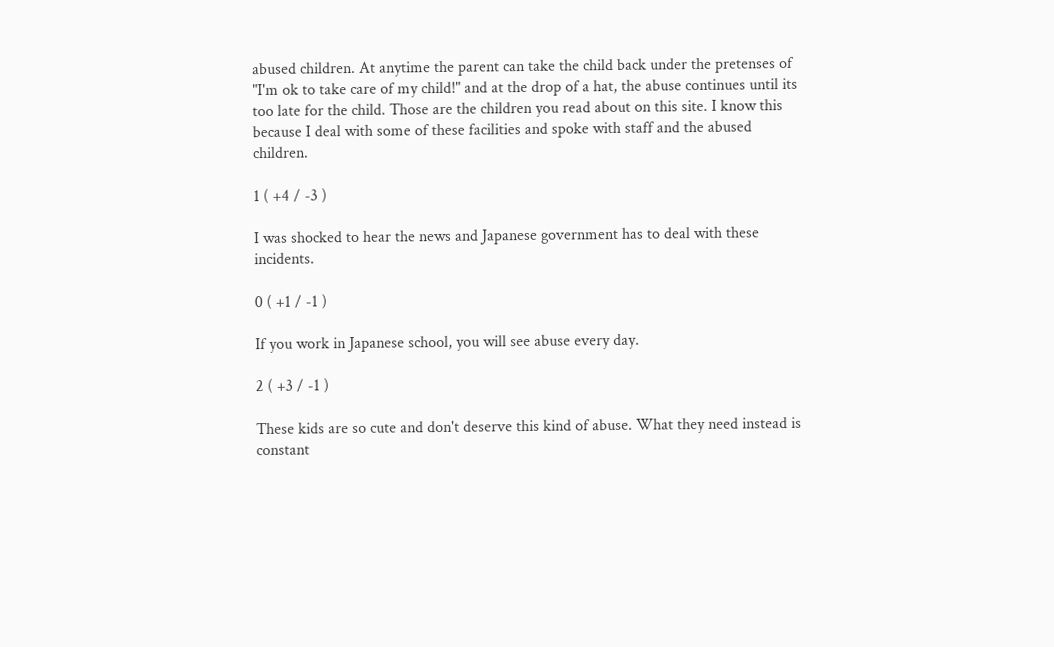abused children. At anytime the parent can take the child back under the pretenses of "I'm ok to take care of my child!" and at the drop of a hat, the abuse continues until its too late for the child. Those are the children you read about on this site. I know this because I deal with some of these facilities and spoke with staff and the abused children.

1 ( +4 / -3 )

I was shocked to hear the news and Japanese government has to deal with these incidents.

0 ( +1 / -1 )

If you work in Japanese school, you will see abuse every day.

2 ( +3 / -1 )

These kids are so cute and don't deserve this kind of abuse. What they need instead is constant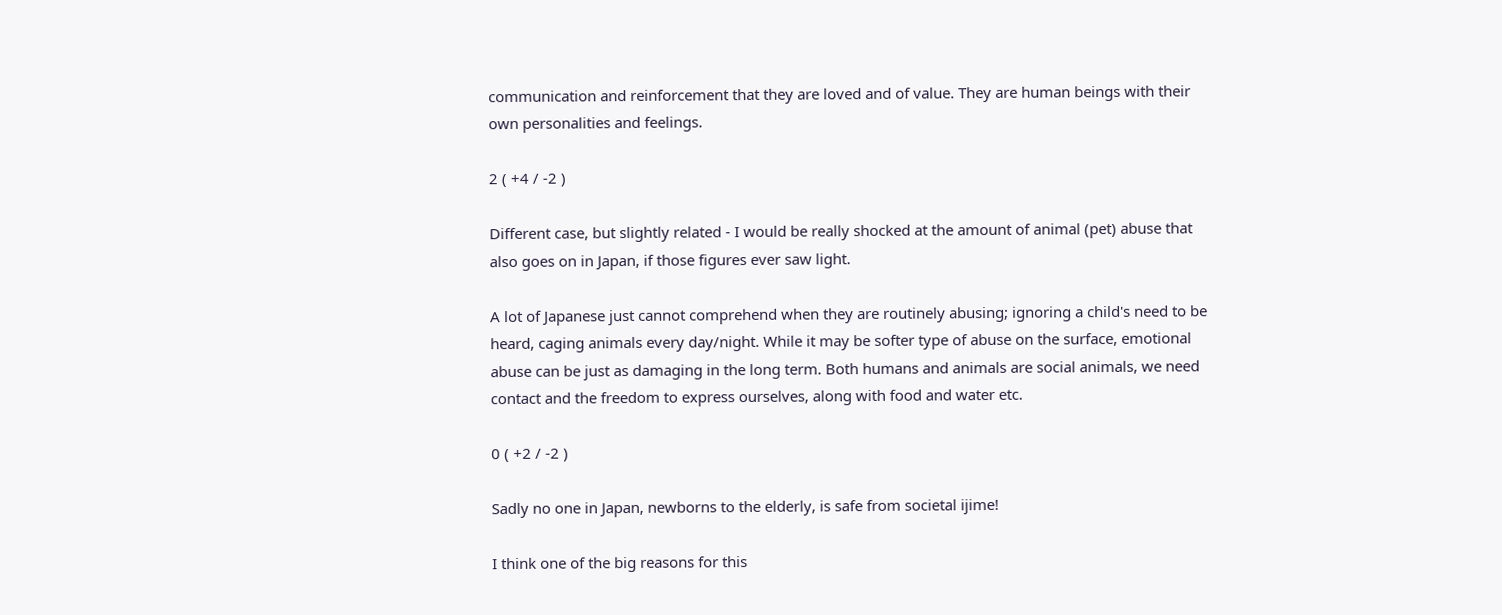communication and reinforcement that they are loved and of value. They are human beings with their own personalities and feelings.

2 ( +4 / -2 )

Different case, but slightly related - I would be really shocked at the amount of animal (pet) abuse that also goes on in Japan, if those figures ever saw light.

A lot of Japanese just cannot comprehend when they are routinely abusing; ignoring a child's need to be heard, caging animals every day/night. While it may be softer type of abuse on the surface, emotional abuse can be just as damaging in the long term. Both humans and animals are social animals, we need contact and the freedom to express ourselves, along with food and water etc.

0 ( +2 / -2 )

Sadly no one in Japan, newborns to the elderly, is safe from societal ijime!

I think one of the big reasons for this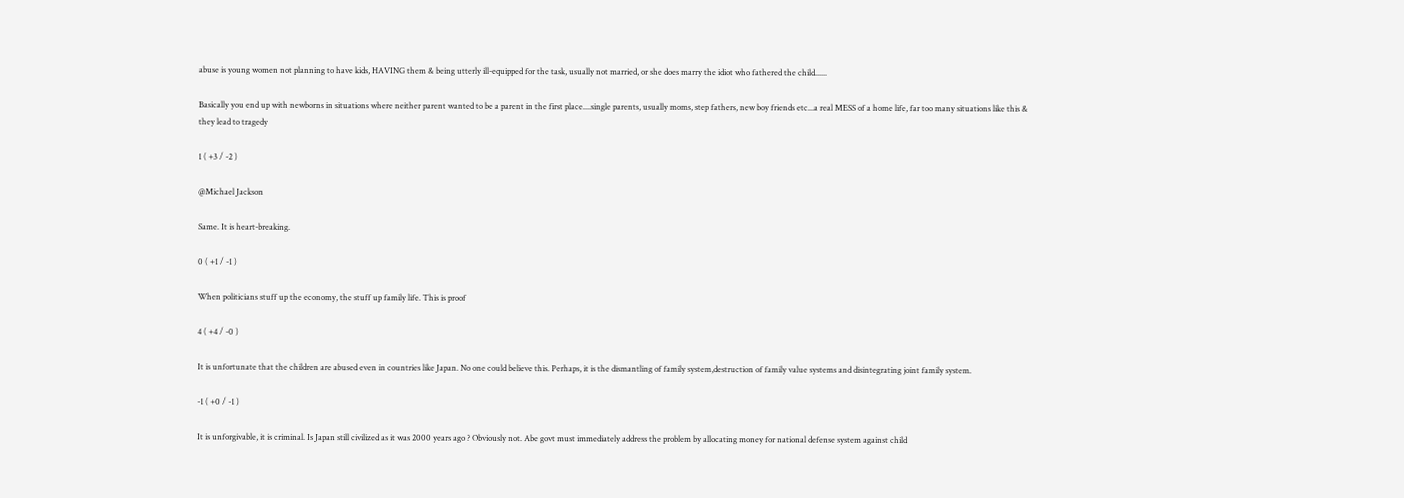abuse is young women not planning to have kids, HAVING them & being utterly ill-equipped for the task, usually not married, or she does marry the idiot who fathered the child......

Basically you end up with newborns in situations where neither parent wanted to be a parent in the first place....single parents, usually moms, step fathers, new boy friends etc...a real MESS of a home life, far too many situations like this & they lead to tragedy

1 ( +3 / -2 )

@Michael Jackson

Same. It is heart-breaking.

0 ( +1 / -1 )

When politicians stuff up the economy, the stuff up family life. This is proof

4 ( +4 / -0 )

It is unfortunate that the children are abused even in countries like Japan. No one could believe this. Perhaps, it is the dismantling of family system,destruction of family value systems and disintegrating joint family system.

-1 ( +0 / -1 )

It is unforgivable, it is criminal. Is Japan still civilized as it was 2000 years ago ? Obviously not. Abe govt must immediately address the problem by allocating money for national defense system against child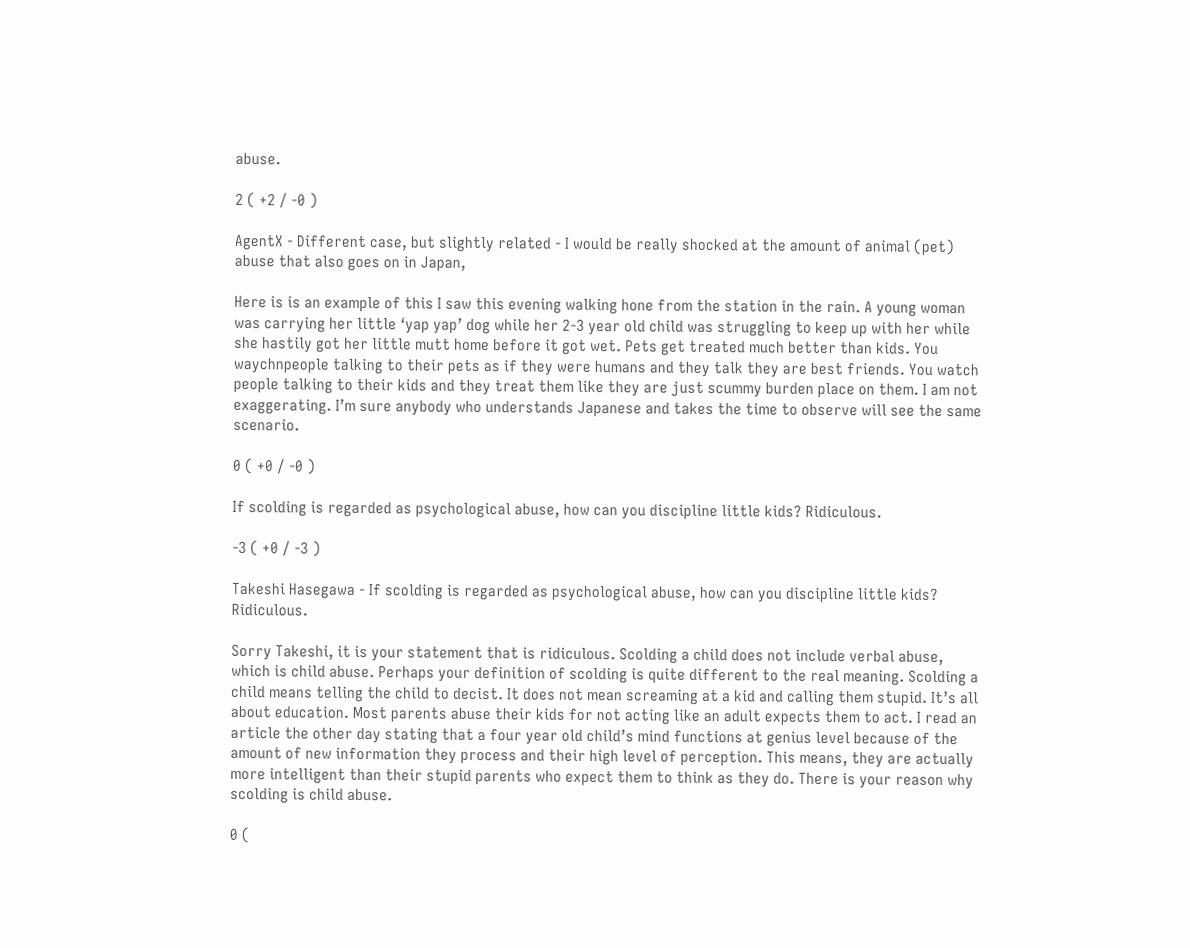abuse.

2 ( +2 / -0 )

AgentX - Different case, but slightly related - I would be really shocked at the amount of animal (pet) abuse that also goes on in Japan,

Here is is an example of this I saw this evening walking hone from the station in the rain. A young woman was carrying her little ‘yap yap’ dog while her 2-3 year old child was struggling to keep up with her while she hastily got her little mutt home before it got wet. Pets get treated much better than kids. You waychnpeople talking to their pets as if they were humans and they talk they are best friends. You watch people talking to their kids and they treat them like they are just scummy burden place on them. I am not exaggerating. I’m sure anybody who understands Japanese and takes the time to observe will see the same scenario.

0 ( +0 / -0 )

If scolding is regarded as psychological abuse, how can you discipline little kids? Ridiculous.

-3 ( +0 / -3 )

Takeshi Hasegawa - If scolding is regarded as psychological abuse, how can you discipline little kids? Ridiculous.

Sorry Takeshi, it is your statement that is ridiculous. Scolding a child does not include verbal abuse, which is child abuse. Perhaps your definition of scolding is quite different to the real meaning. Scolding a child means telling the child to decist. It does not mean screaming at a kid and calling them stupid. It’s all about education. Most parents abuse their kids for not acting like an adult expects them to act. I read an article the other day stating that a four year old child’s mind functions at genius level because of the amount of new information they process and their high level of perception. This means, they are actually more intelligent than their stupid parents who expect them to think as they do. There is your reason why scolding is child abuse.

0 (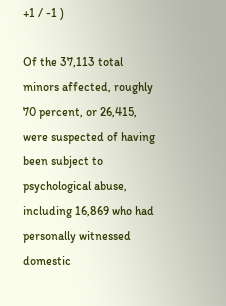+1 / -1 )

Of the 37,113 total minors affected, roughly 70 percent, or 26,415, were suspected of having been subject to psychological abuse, including 16,869 who had personally witnessed domestic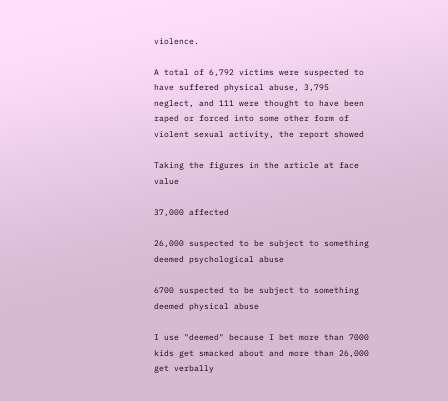violence.

A total of 6,792 victims were suspected to have suffered physical abuse, 3,795 neglect, and 111 were thought to have been raped or forced into some other form of violent sexual activity, the report showed

Taking the figures in the article at face value

37,000 affected

26,000 suspected to be subject to something deemed psychological abuse

6700 suspected to be subject to something deemed physical abuse

I use "deemed" because I bet more than 7000 kids get smacked about and more than 26,000 get verbally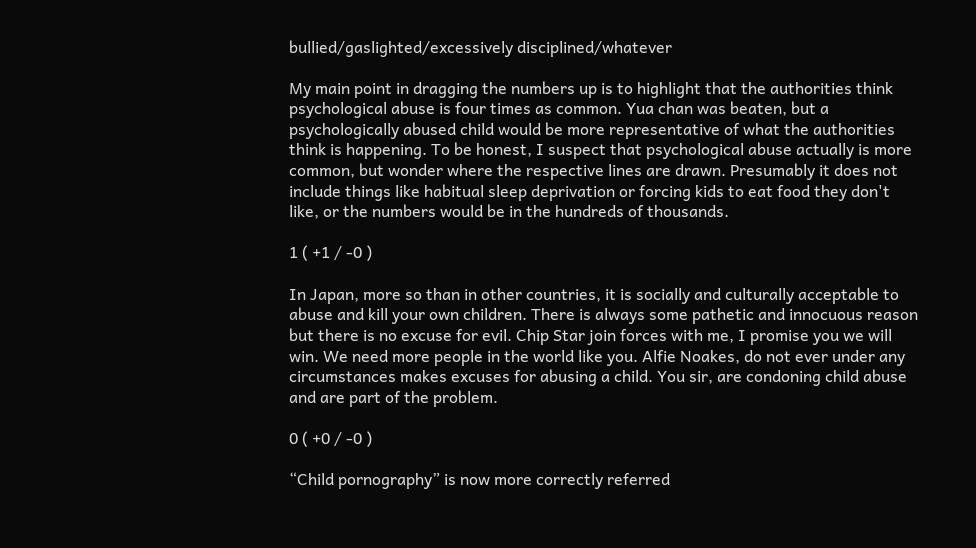bullied/gaslighted/excessively disciplined/whatever

My main point in dragging the numbers up is to highlight that the authorities think psychological abuse is four times as common. Yua chan was beaten, but a psychologically abused child would be more representative of what the authorities think is happening. To be honest, I suspect that psychological abuse actually is more common, but wonder where the respective lines are drawn. Presumably it does not include things like habitual sleep deprivation or forcing kids to eat food they don't like, or the numbers would be in the hundreds of thousands.

1 ( +1 / -0 )

In Japan, more so than in other countries, it is socially and culturally acceptable to abuse and kill your own children. There is always some pathetic and innocuous reason but there is no excuse for evil. Chip Star join forces with me, I promise you we will win. We need more people in the world like you. Alfie Noakes, do not ever under any circumstances makes excuses for abusing a child. You sir, are condoning child abuse and are part of the problem.

0 ( +0 / -0 )

“Child pornography” is now more correctly referred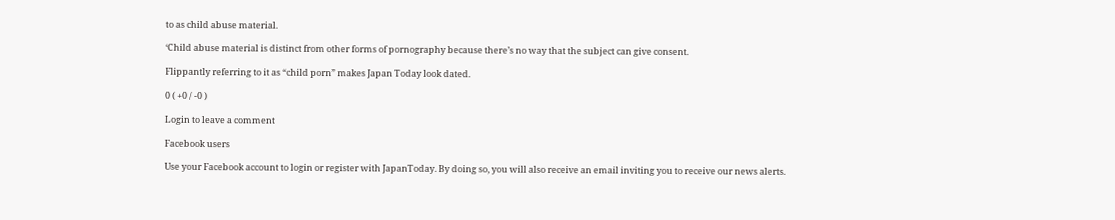to as child abuse material.

‘Child abuse material is distinct from other forms of pornography because there’s no way that the subject can give consent.

Flippantly referring to it as “child porn” makes Japan Today look dated.

0 ( +0 / -0 )

Login to leave a comment

Facebook users

Use your Facebook account to login or register with JapanToday. By doing so, you will also receive an email inviting you to receive our news alerts.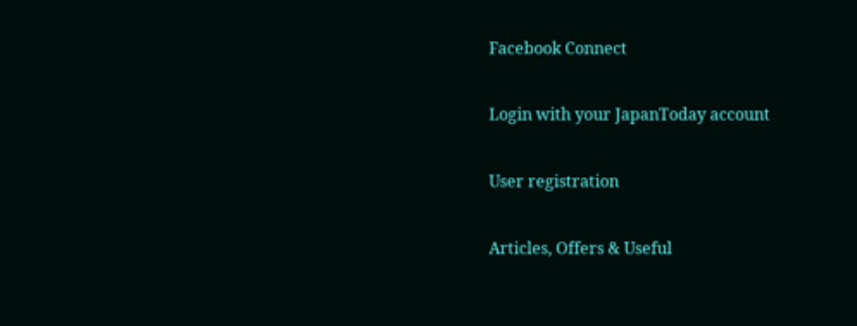Facebook Connect

Login with your JapanToday account

User registration

Articles, Offers & Useful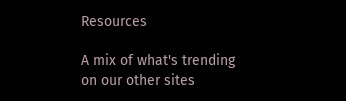Resources

A mix of what's trending on our other sites